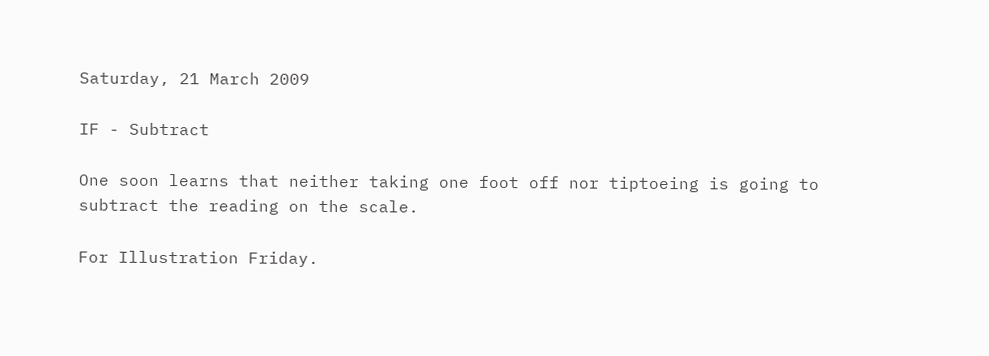Saturday, 21 March 2009

IF - Subtract

One soon learns that neither taking one foot off nor tiptoeing is going to subtract the reading on the scale.

For Illustration Friday.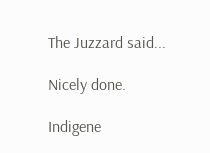The Juzzard said...

Nicely done.

Indigene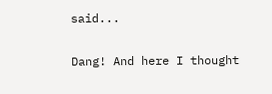said...

Dang! And here I thought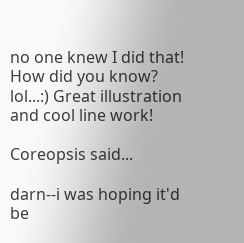no one knew I did that! How did you know? lol...:) Great illustration and cool line work!

Coreopsis said...

darn--i was hoping it'd be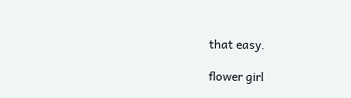that easy.

flower girl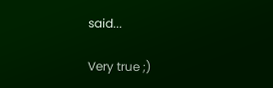said...

Very true ;)